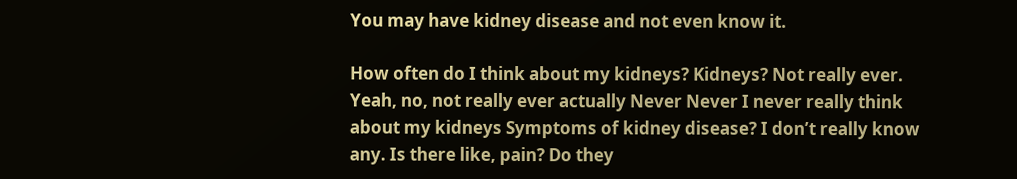You may have kidney disease and not even know it.

How often do I think about my kidneys? Kidneys? Not really ever. Yeah, no, not really ever actually Never Never I never really think about my kidneys Symptoms of kidney disease? I don’t really know any. Is there like, pain? Do they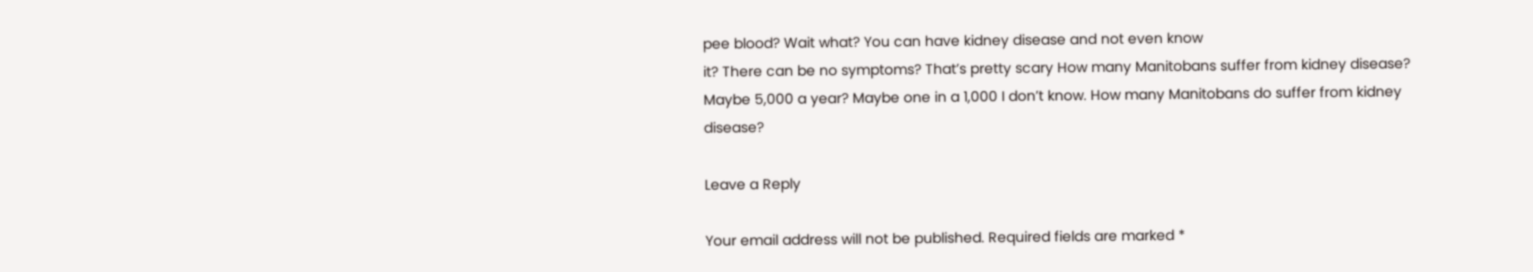pee blood? Wait what? You can have kidney disease and not even know
it? There can be no symptoms? That’s pretty scary How many Manitobans suffer from kidney disease? Maybe 5,000 a year? Maybe one in a 1,000 I don’t know. How many Manitobans do suffer from kidney disease?

Leave a Reply

Your email address will not be published. Required fields are marked *